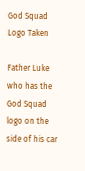God Squad Logo Taken

Father Luke who has the God Squad logo on the side of his car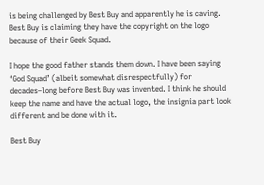is being challenged by Best Buy and apparently he is caving. Best Buy is claiming they have the copyright on the logo because of their Geek Squad.

I hope the good father stands them down. I have been saying ‘God Squad’ (albeit somewhat disrespectfully) for decades–long before Best Buy was invented. I think he should keep the name and have the actual logo, the insignia part look different and be done with it.

Best Buy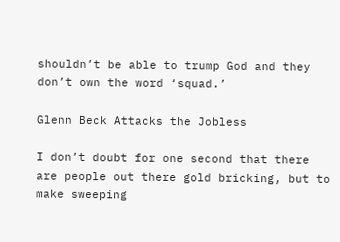shouldn’t be able to trump God and they don’t own the word ‘squad.’

Glenn Beck Attacks the Jobless

I don’t doubt for one second that there are people out there gold bricking, but to make sweeping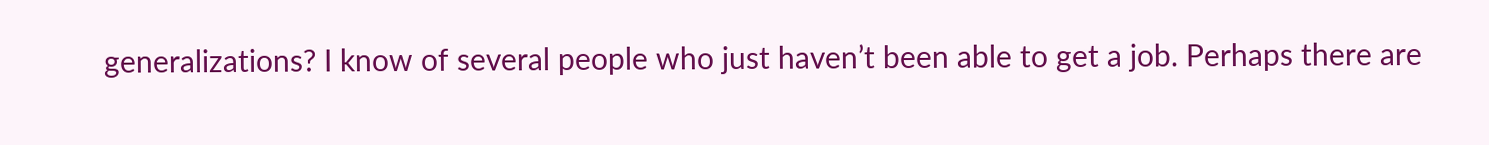generalizations? I know of several people who just haven’t been able to get a job. Perhaps there are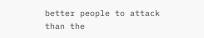better people to attack than the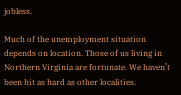jobless.

Much of the unemployment situation depends on location. Those of us living in Northern Virginia are fortunate. We haven’t been hit as hard as other localities.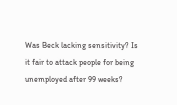Was Beck lacking sensitivity? Is it fair to attack people for being unemployed after 99 weeks?